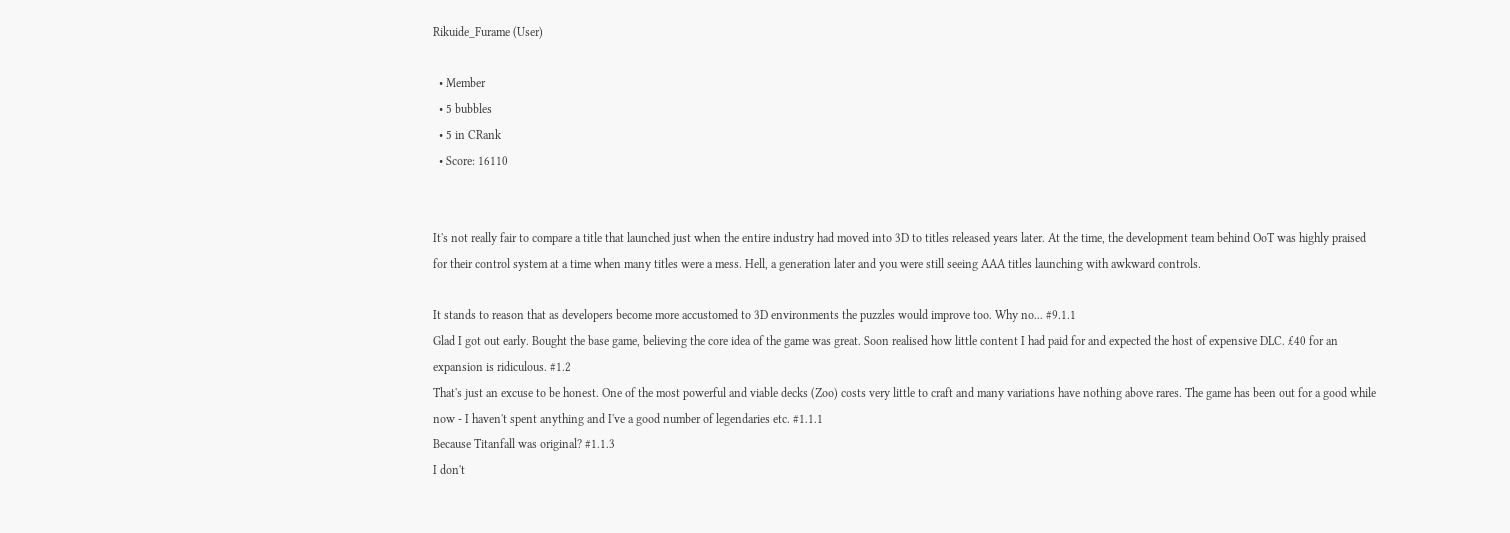Rikuide_Furame (User)

  • Member
  • 5 bubbles
  • 5 in CRank
  • Score: 16110


It's not really fair to compare a title that launched just when the entire industry had moved into 3D to titles released years later. At the time, the development team behind OoT was highly praised for their control system at a time when many titles were a mess. Hell, a generation later and you were still seeing AAA titles launching with awkward controls.

It stands to reason that as developers become more accustomed to 3D environments the puzzles would improve too. Why no... #9.1.1
Glad I got out early. Bought the base game, believing the core idea of the game was great. Soon realised how little content I had paid for and expected the host of expensive DLC. £40 for an expansion is ridiculous. #1.2
That's just an excuse to be honest. One of the most powerful and viable decks (Zoo) costs very little to craft and many variations have nothing above rares. The game has been out for a good while now - I haven't spent anything and I've a good number of legendaries etc. #1.1.1
Because Titanfall was original? #1.1.3
I don't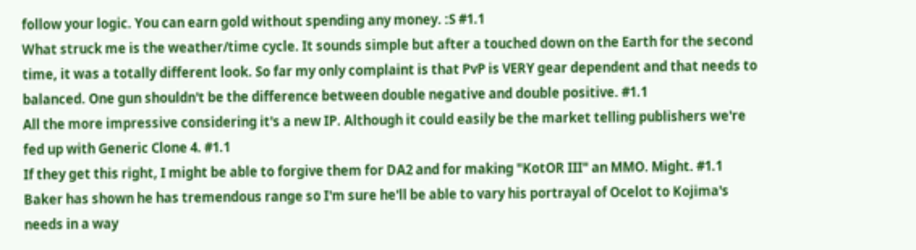follow your logic. You can earn gold without spending any money. :S #1.1
What struck me is the weather/time cycle. It sounds simple but after a touched down on the Earth for the second time, it was a totally different look. So far my only complaint is that PvP is VERY gear dependent and that needs to balanced. One gun shouldn't be the difference between double negative and double positive. #1.1
All the more impressive considering it's a new IP. Although it could easily be the market telling publishers we're fed up with Generic Clone 4. #1.1
If they get this right, I might be able to forgive them for DA2 and for making "KotOR III" an MMO. Might. #1.1
Baker has shown he has tremendous range so I'm sure he'll be able to vary his portrayal of Ocelot to Kojima's needs in a way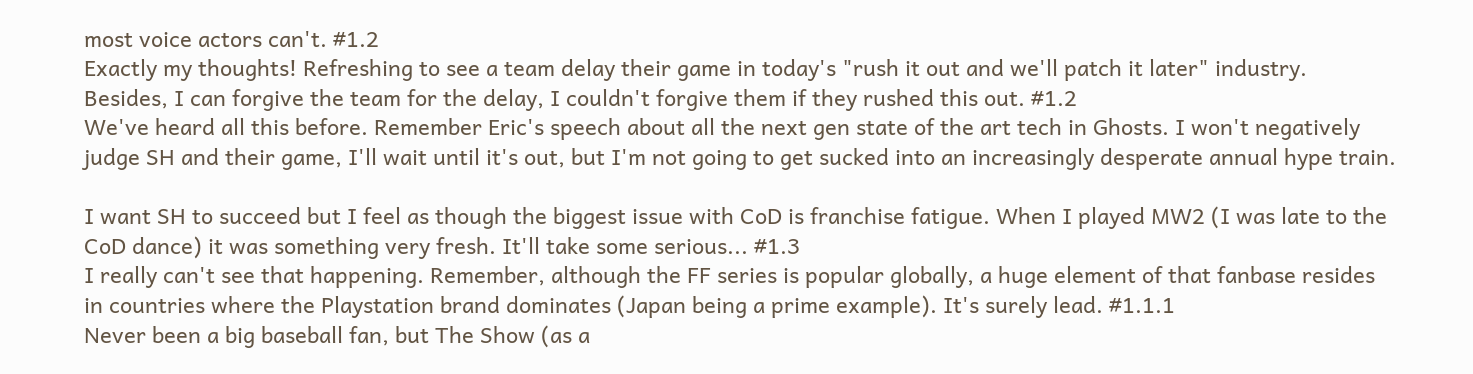most voice actors can't. #1.2
Exactly my thoughts! Refreshing to see a team delay their game in today's "rush it out and we'll patch it later" industry. Besides, I can forgive the team for the delay, I couldn't forgive them if they rushed this out. #1.2
We've heard all this before. Remember Eric's speech about all the next gen state of the art tech in Ghosts. I won't negatively judge SH and their game, I'll wait until it's out, but I'm not going to get sucked into an increasingly desperate annual hype train.

I want SH to succeed but I feel as though the biggest issue with CoD is franchise fatigue. When I played MW2 (I was late to the CoD dance) it was something very fresh. It'll take some serious... #1.3
I really can't see that happening. Remember, although the FF series is popular globally, a huge element of that fanbase resides in countries where the Playstation brand dominates (Japan being a prime example). It's surely lead. #1.1.1
Never been a big baseball fan, but The Show (as a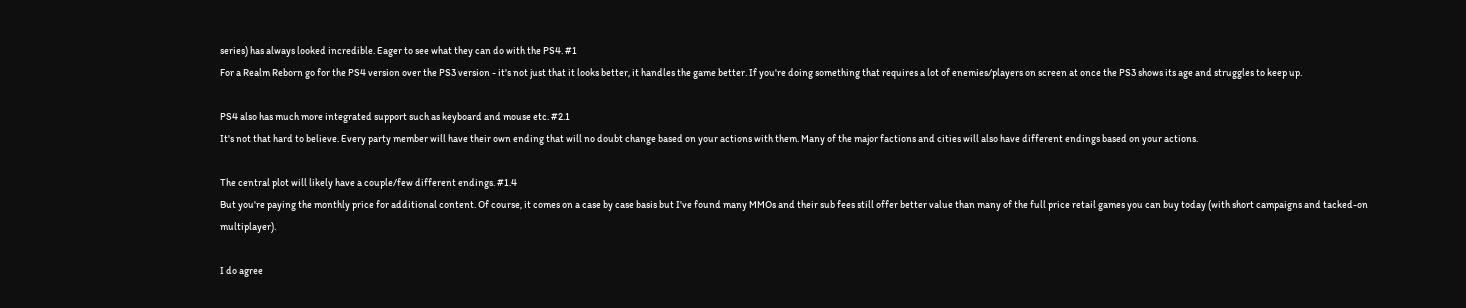series) has always looked incredible. Eager to see what they can do with the PS4. #1
For a Realm Reborn go for the PS4 version over the PS3 version - it's not just that it looks better, it handles the game better. If you're doing something that requires a lot of enemies/players on screen at once the PS3 shows its age and struggles to keep up.

PS4 also has much more integrated support such as keyboard and mouse etc. #2.1
It's not that hard to believe. Every party member will have their own ending that will no doubt change based on your actions with them. Many of the major factions and cities will also have different endings based on your actions.

The central plot will likely have a couple/few different endings. #1.4
But you're paying the monthly price for additional content. Of course, it comes on a case by case basis but I've found many MMOs and their sub fees still offer better value than many of the full price retail games you can buy today (with short campaigns and tacked-on multiplayer).

I do agree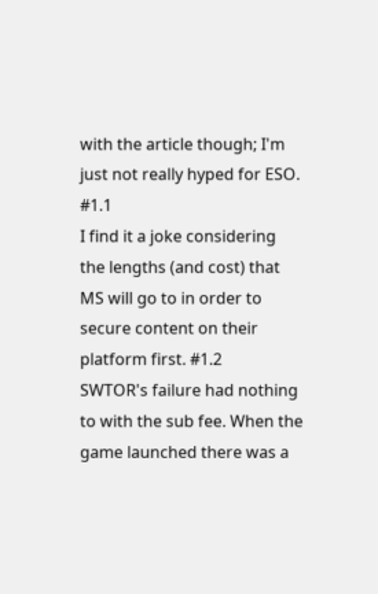with the article though; I'm just not really hyped for ESO. #1.1
I find it a joke considering the lengths (and cost) that MS will go to in order to secure content on their platform first. #1.2
SWTOR's failure had nothing to with the sub fee. When the game launched there was a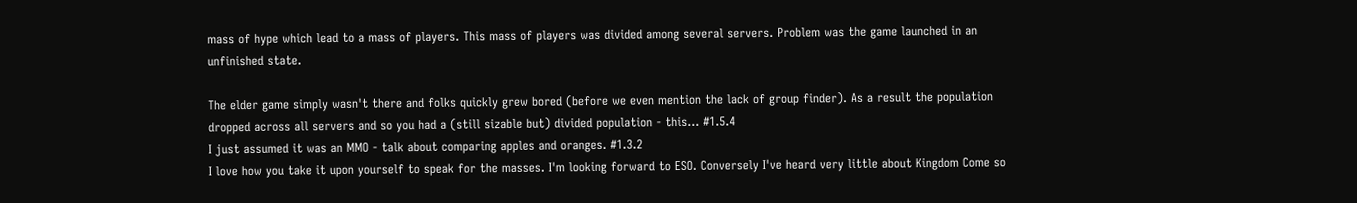mass of hype which lead to a mass of players. This mass of players was divided among several servers. Problem was the game launched in an unfinished state.

The elder game simply wasn't there and folks quickly grew bored (before we even mention the lack of group finder). As a result the population dropped across all servers and so you had a (still sizable but) divided population - this... #1.5.4
I just assumed it was an MMO - talk about comparing apples and oranges. #1.3.2
I love how you take it upon yourself to speak for the masses. I'm looking forward to ESO. Conversely I've heard very little about Kingdom Come so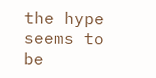the hype seems to be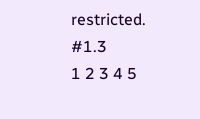restricted. #1.3
1 2 3 4 5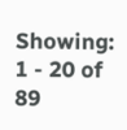Showing: 1 - 20 of 89